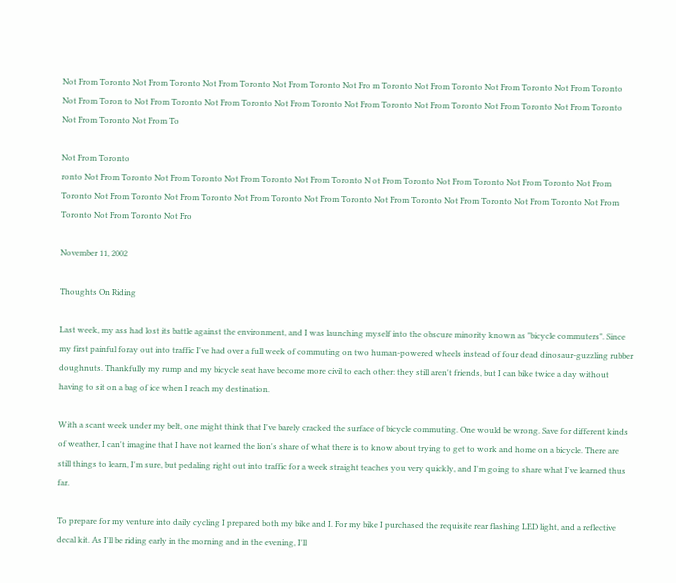Not From Toronto Not From Toronto Not From Toronto Not From Toronto Not Fro m Toronto Not From Toronto Not From Toronto Not From Toronto Not From Toron to Not From Toronto Not From Toronto Not From Toronto Not From Toronto Not From Toronto Not From Toronto Not From Toronto Not From Toronto Not From To

Not From Toronto
ronto Not From Toronto Not From Toronto Not From Toronto Not From Toronto N ot From Toronto Not From Toronto Not From Toronto Not From Toronto Not From Toronto Not From Toronto Not From Toronto Not From Toronto Not From Toronto Not From Toronto Not From Toronto Not From Toronto Not From Toronto Not Fro

November 11, 2002

Thoughts On Riding

Last week, my ass had lost its battle against the environment, and I was launching myself into the obscure minority known as "bicycle commuters". Since my first painful foray out into traffic I've had over a full week of commuting on two human-powered wheels instead of four dead dinosaur-guzzling rubber doughnuts. Thankfully my rump and my bicycle seat have become more civil to each other: they still aren't friends, but I can bike twice a day without having to sit on a bag of ice when I reach my destination.

With a scant week under my belt, one might think that I've barely cracked the surface of bicycle commuting. One would be wrong. Save for different kinds of weather, I can't imagine that I have not learned the lion's share of what there is to know about trying to get to work and home on a bicycle. There are still things to learn, I'm sure, but pedaling right out into traffic for a week straight teaches you very quickly, and I'm going to share what I've learned thus far.

To prepare for my venture into daily cycling I prepared both my bike and I. For my bike I purchased the requisite rear flashing LED light, and a reflective decal kit. As I'll be riding early in the morning and in the evening, I'll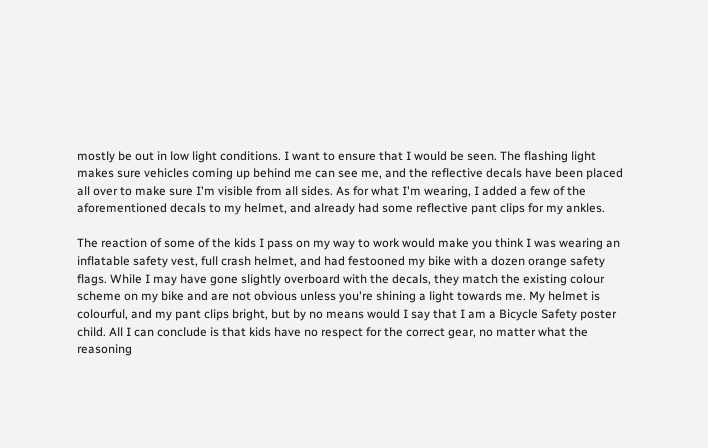mostly be out in low light conditions. I want to ensure that I would be seen. The flashing light makes sure vehicles coming up behind me can see me, and the reflective decals have been placed all over to make sure I'm visible from all sides. As for what I'm wearing, I added a few of the aforementioned decals to my helmet, and already had some reflective pant clips for my ankles.

The reaction of some of the kids I pass on my way to work would make you think I was wearing an inflatable safety vest, full crash helmet, and had festooned my bike with a dozen orange safety flags. While I may have gone slightly overboard with the decals, they match the existing colour scheme on my bike and are not obvious unless you're shining a light towards me. My helmet is colourful, and my pant clips bright, but by no means would I say that I am a Bicycle Safety poster child. All I can conclude is that kids have no respect for the correct gear, no matter what the reasoning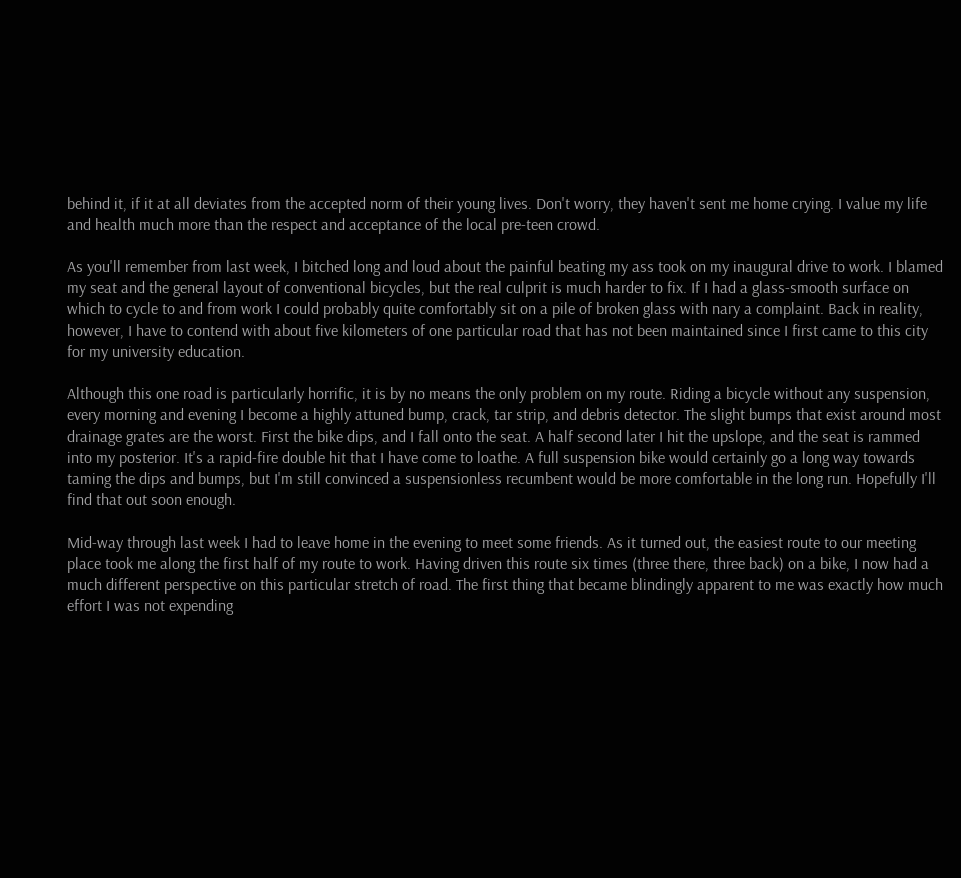behind it, if it at all deviates from the accepted norm of their young lives. Don't worry, they haven't sent me home crying. I value my life and health much more than the respect and acceptance of the local pre-teen crowd.

As you'll remember from last week, I bitched long and loud about the painful beating my ass took on my inaugural drive to work. I blamed my seat and the general layout of conventional bicycles, but the real culprit is much harder to fix. If I had a glass-smooth surface on which to cycle to and from work I could probably quite comfortably sit on a pile of broken glass with nary a complaint. Back in reality, however, I have to contend with about five kilometers of one particular road that has not been maintained since I first came to this city for my university education.

Although this one road is particularly horrific, it is by no means the only problem on my route. Riding a bicycle without any suspension, every morning and evening I become a highly attuned bump, crack, tar strip, and debris detector. The slight bumps that exist around most drainage grates are the worst. First the bike dips, and I fall onto the seat. A half second later I hit the upslope, and the seat is rammed into my posterior. It's a rapid-fire double hit that I have come to loathe. A full suspension bike would certainly go a long way towards taming the dips and bumps, but I'm still convinced a suspensionless recumbent would be more comfortable in the long run. Hopefully I'll find that out soon enough.

Mid-way through last week I had to leave home in the evening to meet some friends. As it turned out, the easiest route to our meeting place took me along the first half of my route to work. Having driven this route six times (three there, three back) on a bike, I now had a much different perspective on this particular stretch of road. The first thing that became blindingly apparent to me was exactly how much effort I was not expending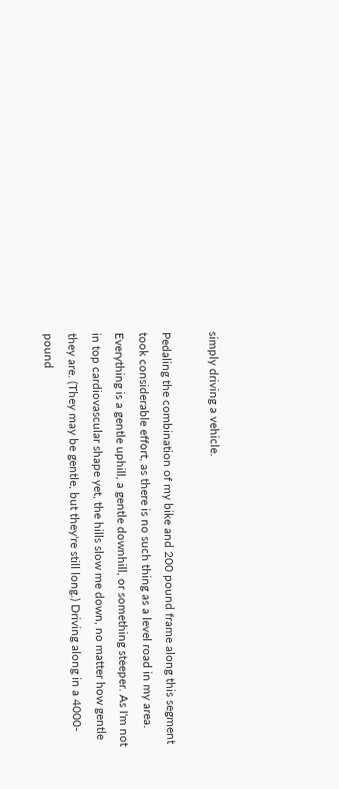simply driving a vehicle.

Pedaling the combination of my bike and 200 pound frame along this segment took considerable effort, as there is no such thing as a level road in my area. Everything is a gentle uphill, a gentle downhill, or something steeper. As I'm not in top cardiovascular shape yet, the hills slow me down, no matter how gentle they are. (They may be gentle, but they're still long.) Driving along in a 4000-pound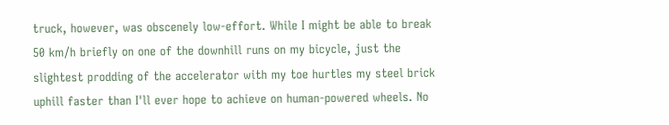truck, however, was obscenely low-effort. While I might be able to break 50 km/h briefly on one of the downhill runs on my bicycle, just the slightest prodding of the accelerator with my toe hurtles my steel brick uphill faster than I'll ever hope to achieve on human-powered wheels. No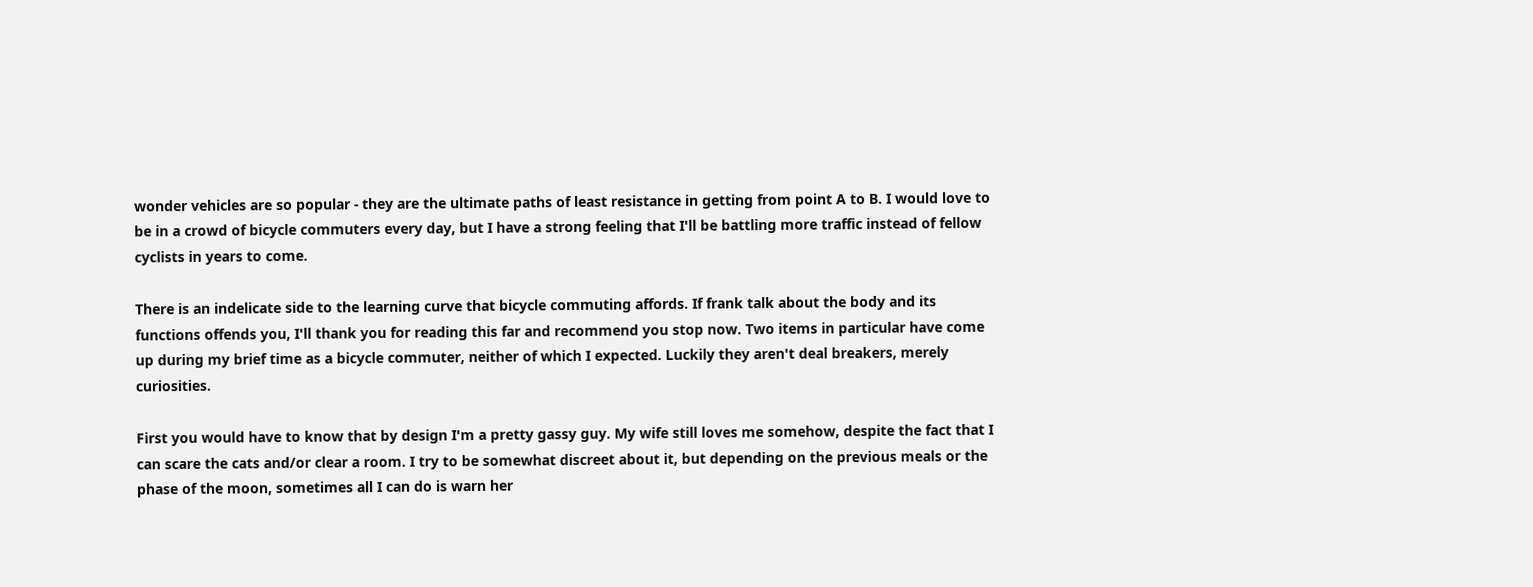wonder vehicles are so popular - they are the ultimate paths of least resistance in getting from point A to B. I would love to be in a crowd of bicycle commuters every day, but I have a strong feeling that I'll be battling more traffic instead of fellow cyclists in years to come.

There is an indelicate side to the learning curve that bicycle commuting affords. If frank talk about the body and its functions offends you, I'll thank you for reading this far and recommend you stop now. Two items in particular have come up during my brief time as a bicycle commuter, neither of which I expected. Luckily they aren't deal breakers, merely curiosities.

First you would have to know that by design I'm a pretty gassy guy. My wife still loves me somehow, despite the fact that I can scare the cats and/or clear a room. I try to be somewhat discreet about it, but depending on the previous meals or the phase of the moon, sometimes all I can do is warn her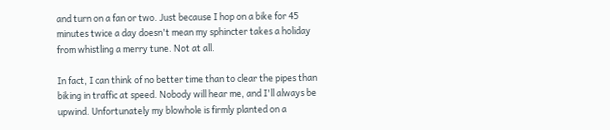and turn on a fan or two. Just because I hop on a bike for 45 minutes twice a day doesn't mean my sphincter takes a holiday from whistling a merry tune. Not at all.

In fact, I can think of no better time than to clear the pipes than biking in traffic at speed. Nobody will hear me, and I'll always be upwind. Unfortunately my blowhole is firmly planted on a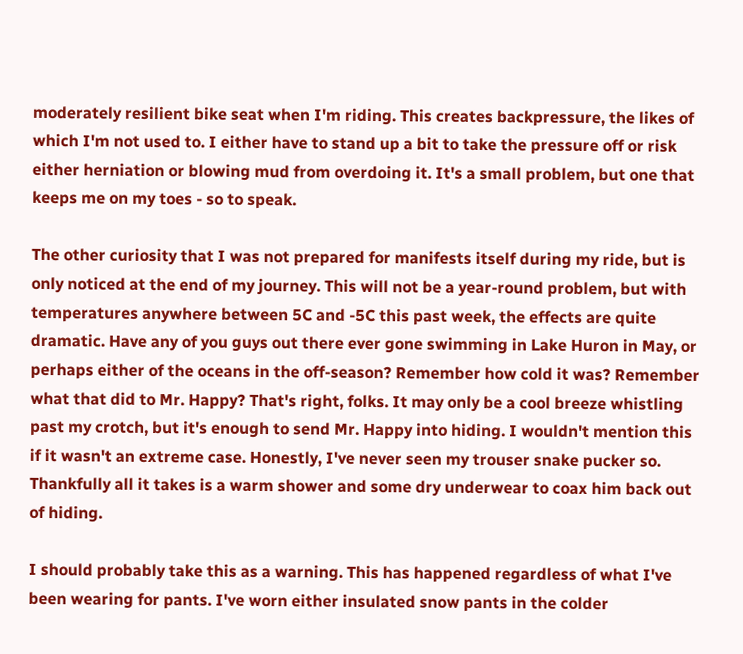moderately resilient bike seat when I'm riding. This creates backpressure, the likes of which I'm not used to. I either have to stand up a bit to take the pressure off or risk either herniation or blowing mud from overdoing it. It's a small problem, but one that keeps me on my toes - so to speak.

The other curiosity that I was not prepared for manifests itself during my ride, but is only noticed at the end of my journey. This will not be a year-round problem, but with temperatures anywhere between 5C and -5C this past week, the effects are quite dramatic. Have any of you guys out there ever gone swimming in Lake Huron in May, or perhaps either of the oceans in the off-season? Remember how cold it was? Remember what that did to Mr. Happy? That's right, folks. It may only be a cool breeze whistling past my crotch, but it's enough to send Mr. Happy into hiding. I wouldn't mention this if it wasn't an extreme case. Honestly, I've never seen my trouser snake pucker so. Thankfully all it takes is a warm shower and some dry underwear to coax him back out of hiding.

I should probably take this as a warning. This has happened regardless of what I've been wearing for pants. I've worn either insulated snow pants in the colder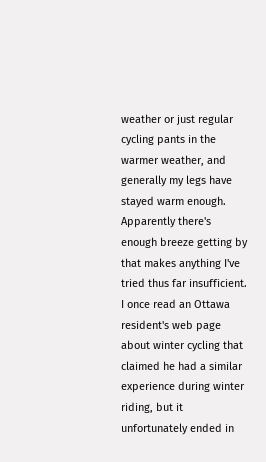weather or just regular cycling pants in the warmer weather, and generally my legs have stayed warm enough. Apparently there's enough breeze getting by that makes anything I've tried thus far insufficient. I once read an Ottawa resident's web page about winter cycling that claimed he had a similar experience during winter riding, but it unfortunately ended in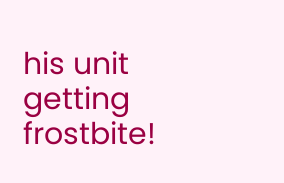his unit getting frostbite!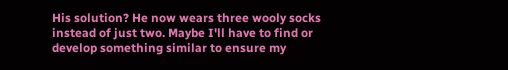His solution? He now wears three wooly socks instead of just two. Maybe I'll have to find or develop something similar to ensure my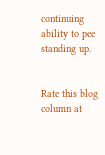continuing ability to pee standing up.


Rate this blog column at